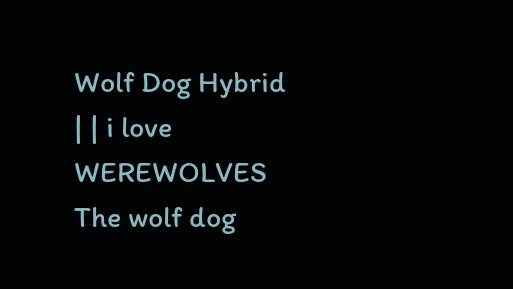Wolf Dog Hybrid | | i love WEREWOLVES
The wolf dog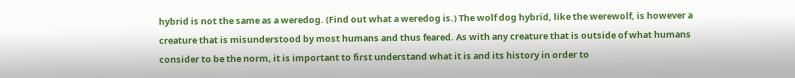hybrid is not the same as a weredog. (Find out what a weredog is.) The wolf dog hybrid, like the werewolf, is however a creature that is misunderstood by most humans and thus feared. As with any creature that is outside of what humans consider to be the norm, it is important to first understand what it is and its history in order to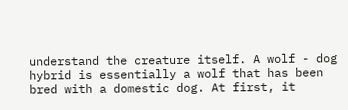understand the creature itself. A wolf - dog hybrid is essentially a wolf that has been bred with a domestic dog. At first, it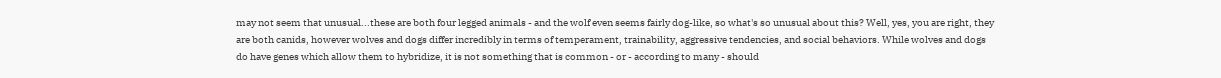may not seem that unusual...these are both four legged animals - and the wolf even seems fairly dog-like, so what's so unusual about this? Well, yes, you are right, they are both canids, however wolves and dogs differ incredibly in terms of temperament, trainability, aggressive tendencies, and social behaviors. While wolves and dogs do have genes which allow them to hybridize, it is not something that is common - or - according to many - should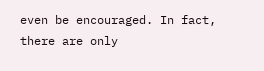even be encouraged. In fact, there are only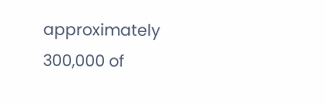approximately 300,000 of